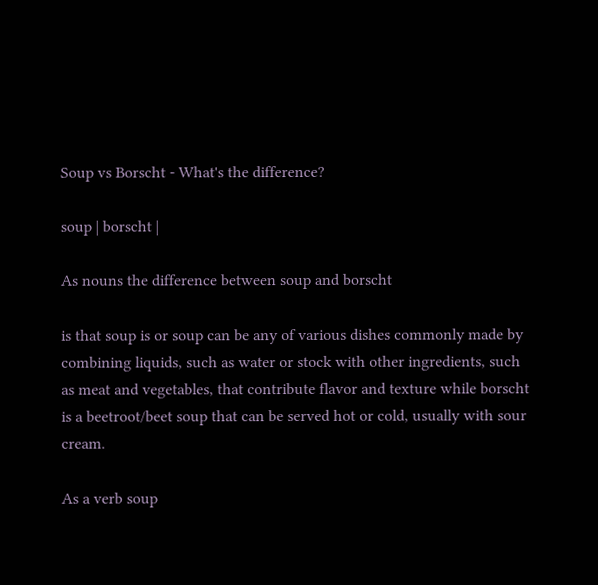Soup vs Borscht - What's the difference?

soup | borscht |

As nouns the difference between soup and borscht

is that soup is or soup can be any of various dishes commonly made by combining liquids, such as water or stock with other ingredients, such as meat and vegetables, that contribute flavor and texture while borscht is a beetroot/beet soup that can be served hot or cold, usually with sour cream.

As a verb soup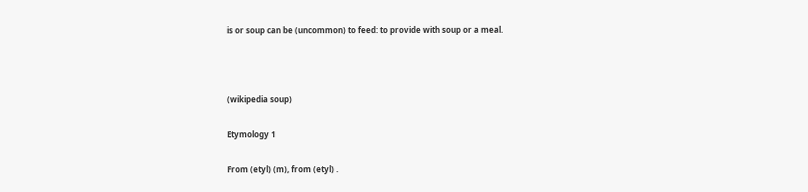is or soup can be (uncommon) to feed: to provide with soup or a meal.



(wikipedia soup)

Etymology 1

From (etyl) (m), from (etyl) .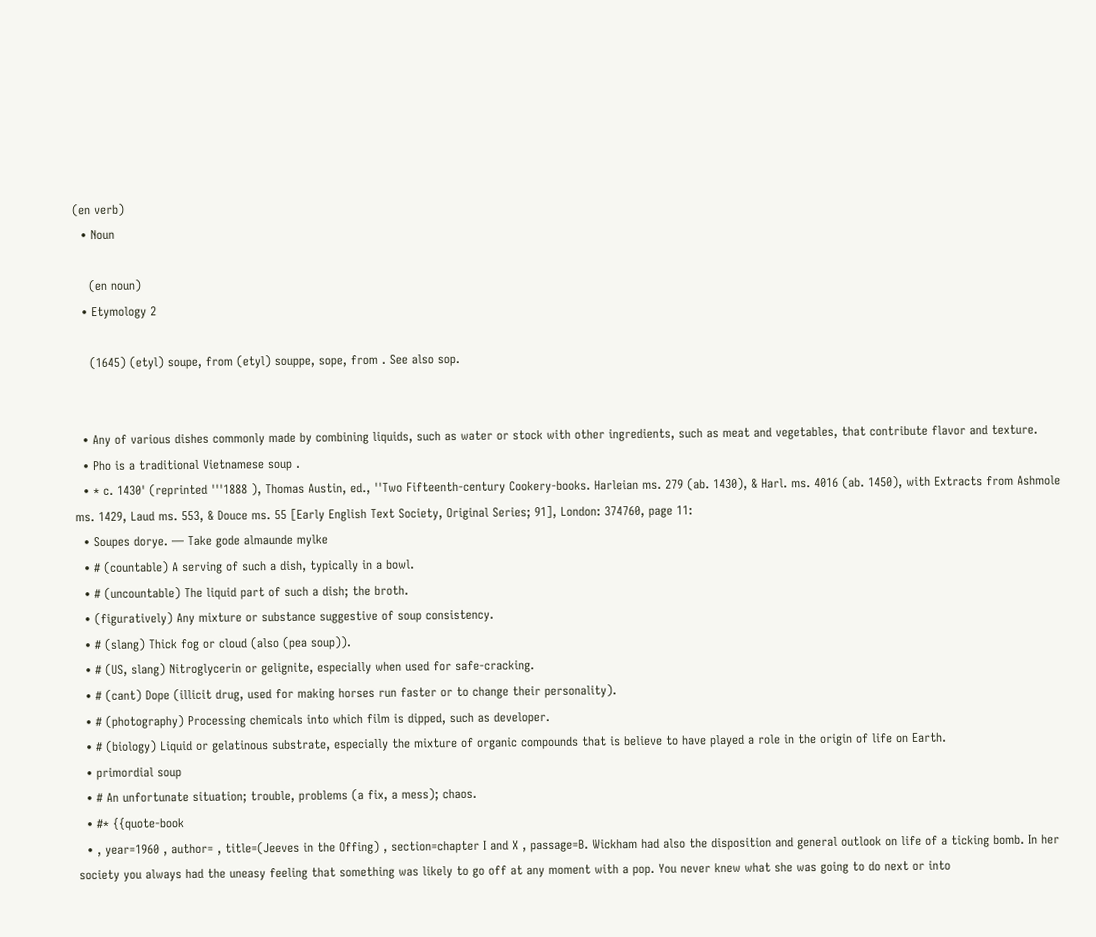(en verb)
  • Noun

    (en noun)
  • Etymology 2

    (1645) (etyl) soupe, from (etyl) souppe, sope, from . See also sop.


  • Any of various dishes commonly made by combining liquids, such as water or stock with other ingredients, such as meat and vegetables, that contribute flavor and texture.
  • Pho is a traditional Vietnamese soup .
  • * c. 1430' (reprinted '''1888 ), Thomas Austin, ed., ''Two Fifteenth-century Cookery-books. Harleian ms. 279 (ab. 1430), & Harl. ms. 4016 (ab. 1450), with Extracts from Ashmole ms. 1429, Laud ms. 553, & Douce ms. 55 [Early English Text Society, Original Series; 91], London: 374760, page 11:
  • Soupes dorye. — Take gode almaunde mylke
  • # (countable) A serving of such a dish, typically in a bowl.
  • # (uncountable) The liquid part of such a dish; the broth.
  • (figuratively) Any mixture or substance suggestive of soup consistency.
  • # (slang) Thick fog or cloud (also (pea soup)).
  • # (US, slang) Nitroglycerin or gelignite, especially when used for safe-cracking.
  • # (cant) Dope (illicit drug, used for making horses run faster or to change their personality).
  • # (photography) Processing chemicals into which film is dipped, such as developer.
  • # (biology) Liquid or gelatinous substrate, especially the mixture of organic compounds that is believe to have played a role in the origin of life on Earth.
  • primordial soup
  • # An unfortunate situation; trouble, problems (a fix, a mess); chaos.
  • #* {{quote-book
  • , year=1960 , author= , title=(Jeeves in the Offing) , section=chapter I and X , passage=B. Wickham had also the disposition and general outlook on life of a ticking bomb. In her society you always had the uneasy feeling that something was likely to go off at any moment with a pop. You never knew what she was going to do next or into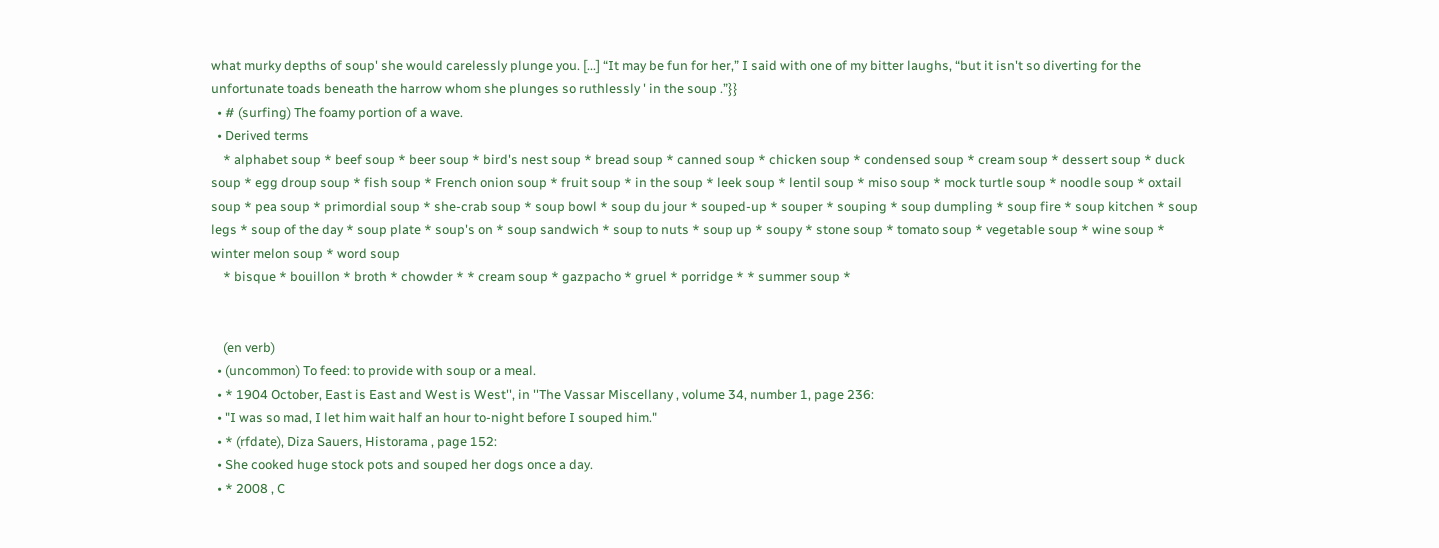what murky depths of soup' she would carelessly plunge you. [...] “It may be fun for her,” I said with one of my bitter laughs, “but it isn't so diverting for the unfortunate toads beneath the harrow whom she plunges so ruthlessly ' in the soup .”}}
  • # (surfing) The foamy portion of a wave.
  • Derived terms
    * alphabet soup * beef soup * beer soup * bird's nest soup * bread soup * canned soup * chicken soup * condensed soup * cream soup * dessert soup * duck soup * egg droup soup * fish soup * French onion soup * fruit soup * in the soup * leek soup * lentil soup * miso soup * mock turtle soup * noodle soup * oxtail soup * pea soup * primordial soup * she-crab soup * soup bowl * soup du jour * souped-up * souper * souping * soup dumpling * soup fire * soup kitchen * soup legs * soup of the day * soup plate * soup's on * soup sandwich * soup to nuts * soup up * soupy * stone soup * tomato soup * vegetable soup * wine soup * winter melon soup * word soup
    * bisque * bouillon * broth * chowder * * cream soup * gazpacho * gruel * porridge * * summer soup *


    (en verb)
  • (uncommon) To feed: to provide with soup or a meal.
  • * 1904 October, East is East and West is West'', in ''The Vassar Miscellany , volume 34, number 1, page 236:
  • "I was so mad, I let him wait half an hour to-night before I souped him."
  • * (rfdate), Diza Sauers, Historama , page 152:
  • She cooked huge stock pots and souped her dogs once a day.
  • * 2008 , C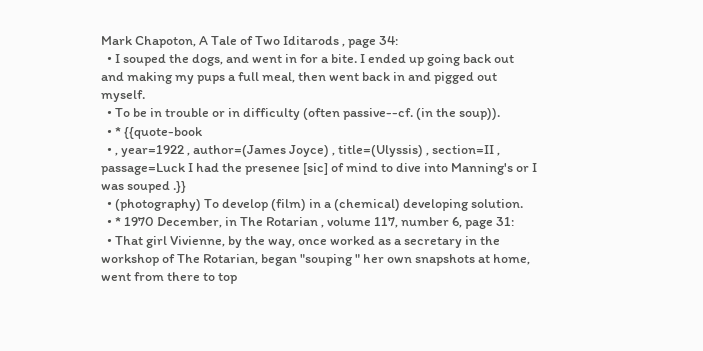Mark Chapoton, A Tale of Two Iditarods , page 34:
  • I souped the dogs, and went in for a bite. I ended up going back out and making my pups a full meal, then went back in and pigged out myself.
  • To be in trouble or in difficulty (often passive--cf. (in the soup)).
  • * {{quote-book
  • , year=1922 , author=(James Joyce) , title=(Ulyssis) , section=II , passage=Luck I had the presenee [sic] of mind to dive into Manning's or I was souped .}}
  • (photography) To develop (film) in a (chemical) developing solution.
  • * 1970 December, in The Rotarian , volume 117, number 6, page 31:
  • That girl Vivienne, by the way, once worked as a secretary in the workshop of The Rotarian, began "souping " her own snapshots at home, went from there to top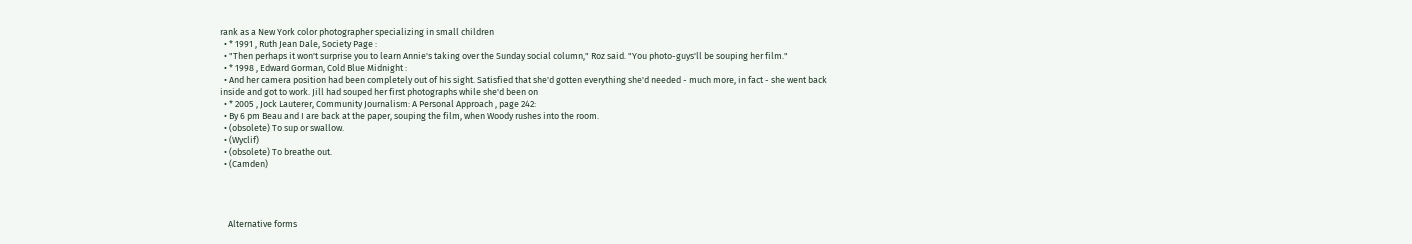rank as a New York color photographer specializing in small children
  • * 1991 , Ruth Jean Dale, Society Page :
  • "Then perhaps it won't surprise you to learn Annie's taking over the Sunday social column," Roz said. "You photo-guys'll be souping her film."
  • * 1998 , Edward Gorman, Cold Blue Midnight :
  • And her camera position had been completely out of his sight. Satisfied that she'd gotten everything she'd needed - much more, in fact - she went back inside and got to work. Jill had souped her first photographs while she'd been on
  • * 2005 , Jock Lauterer, Community Journalism: A Personal Approach , page 242:
  • By 6 pm Beau and I are back at the paper, souping the film, when Woody rushes into the room.
  • (obsolete) To sup or swallow.
  • (Wyclif)
  • (obsolete) To breathe out.
  • (Camden)




    Alternative forms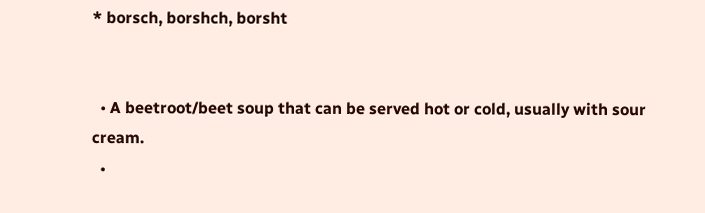* borsch, borshch, borsht


  • A beetroot/beet soup that can be served hot or cold, usually with sour cream.
  •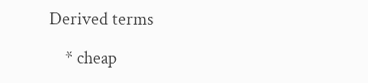Derived terms

    * cheap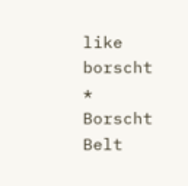like borscht * Borscht Belt